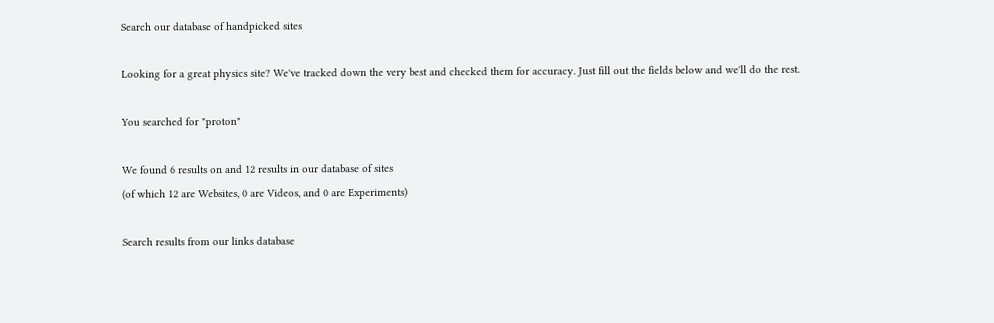Search our database of handpicked sites

Looking for a great physics site? We've tracked down the very best and checked them for accuracy. Just fill out the fields below and we'll do the rest.

You searched for "proton"

We found 6 results on and 12 results in our database of sites
(of which 12 are Websites, 0 are Videos, and 0 are Experiments)

Search results from our links database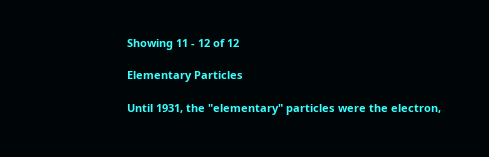Showing 11 - 12 of 12

Elementary Particles

Until 1931, the "elementary" particles were the electron,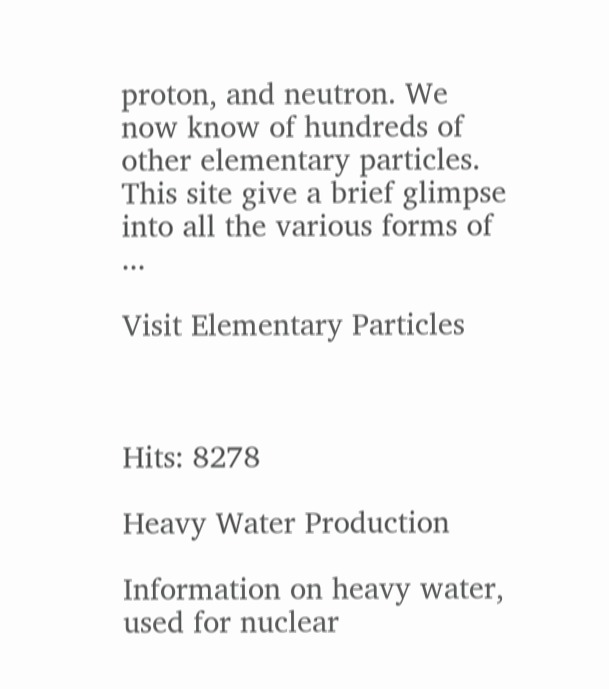proton, and neutron. We now know of hundreds of other elementary particles. This site give a brief glimpse into all the various forms of ...

Visit Elementary Particles



Hits: 8278

Heavy Water Production

Information on heavy water, used for nuclear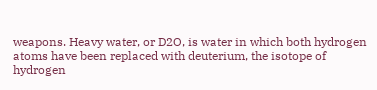weapons. Heavy water, or D2O, is water in which both hydrogen atoms have been replaced with deuterium, the isotope of hydrogen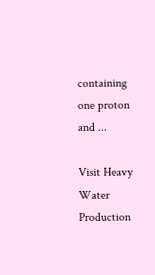containing one proton and ...

Visit Heavy Water Production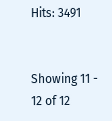Hits: 3491


Showing 11 - 12 of 12